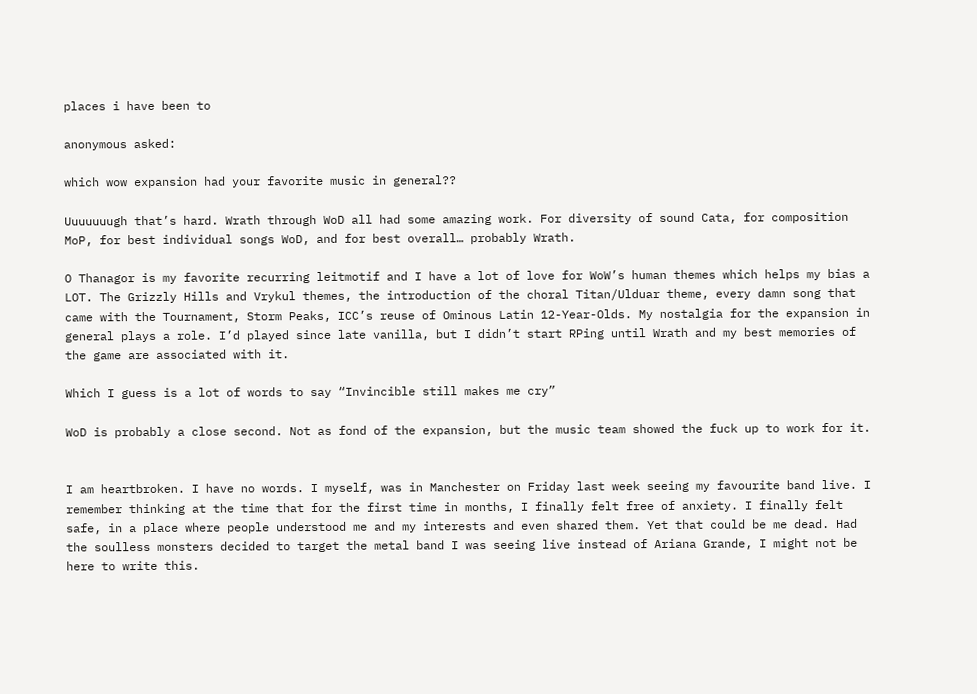places i have been to

anonymous asked:

which wow expansion had your favorite music in general??

Uuuuuuugh that’s hard. Wrath through WoD all had some amazing work. For diversity of sound Cata, for composition MoP, for best individual songs WoD, and for best overall… probably Wrath.

O Thanagor is my favorite recurring leitmotif and I have a lot of love for WoW’s human themes which helps my bias a LOT. The Grizzly Hills and Vrykul themes, the introduction of the choral Titan/Ulduar theme, every damn song that came with the Tournament, Storm Peaks, ICC’s reuse of Ominous Latin 12-Year-Olds. My nostalgia for the expansion in general plays a role. I’d played since late vanilla, but I didn’t start RPing until Wrath and my best memories of the game are associated with it.

Which I guess is a lot of words to say “Invincible still makes me cry”

WoD is probably a close second. Not as fond of the expansion, but the music team showed the fuck up to work for it.


I am heartbroken. I have no words. I myself, was in Manchester on Friday last week seeing my favourite band live. I remember thinking at the time that for the first time in months, I finally felt free of anxiety. I finally felt safe, in a place where people understood me and my interests and even shared them. Yet that could be me dead. Had the soulless monsters decided to target the metal band I was seeing live instead of Ariana Grande, I might not be here to write this.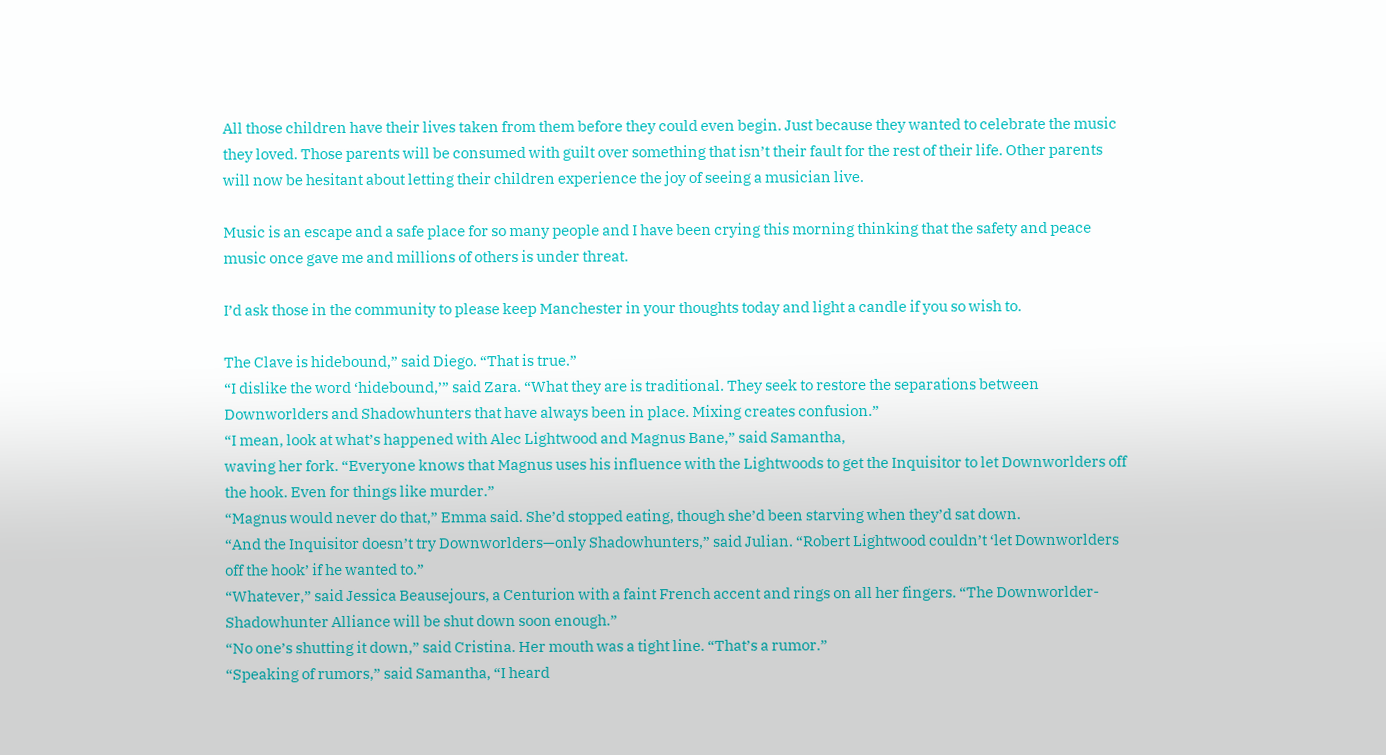All those children have their lives taken from them before they could even begin. Just because they wanted to celebrate the music they loved. Those parents will be consumed with guilt over something that isn’t their fault for the rest of their life. Other parents will now be hesitant about letting their children experience the joy of seeing a musician live.

Music is an escape and a safe place for so many people and I have been crying this morning thinking that the safety and peace music once gave me and millions of others is under threat.

I’d ask those in the community to please keep Manchester in your thoughts today and light a candle if you so wish to.

The Clave is hidebound,” said Diego. “That is true.”
“I dislike the word ‘hidebound,’” said Zara. “What they are is traditional. They seek to restore the separations between Downworlders and Shadowhunters that have always been in place. Mixing creates confusion.”
“I mean, look at what’s happened with Alec Lightwood and Magnus Bane,” said Samantha,
waving her fork. “Everyone knows that Magnus uses his influence with the Lightwoods to get the Inquisitor to let Downworlders off the hook. Even for things like murder.”
“Magnus would never do that,” Emma said. She’d stopped eating, though she’d been starving when they’d sat down.
“And the Inquisitor doesn’t try Downworlders—only Shadowhunters,” said Julian. “Robert Lightwood couldn’t ‘let Downworlders off the hook’ if he wanted to.”
“Whatever,” said Jessica Beausejours, a Centurion with a faint French accent and rings on all her fingers. “The Downworlder-Shadowhunter Alliance will be shut down soon enough.”
“No one’s shutting it down,” said Cristina. Her mouth was a tight line. “That’s a rumor.”
“Speaking of rumors,” said Samantha, “I heard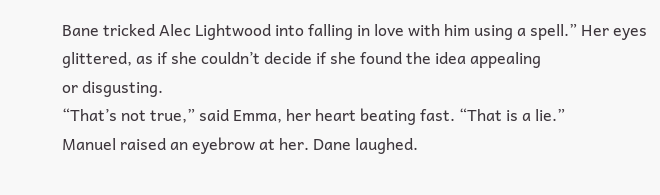Bane tricked Alec Lightwood into falling in love with him using a spell.” Her eyes glittered, as if she couldn’t decide if she found the idea appealing
or disgusting.
“That’s not true,” said Emma, her heart beating fast. “That is a lie.”
Manuel raised an eyebrow at her. Dane laughed.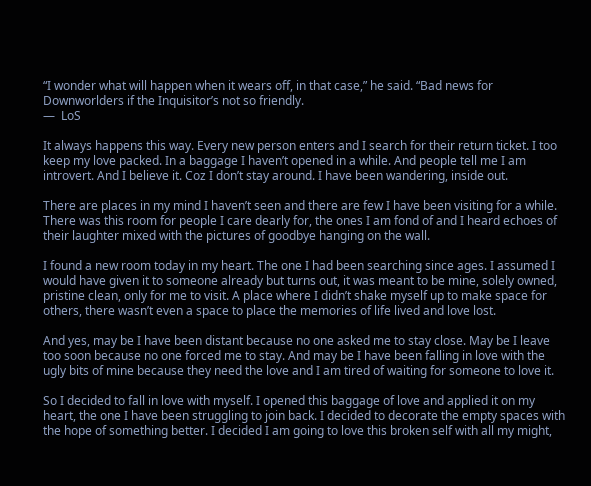“I wonder what will happen when it wears off, in that case,” he said. “Bad news for Downworlders if the Inquisitor’s not so friendly.
—  LoS

It always happens this way. Every new person enters and I search for their return ticket. I too keep my love packed. In a baggage I haven’t opened in a while. And people tell me I am introvert. And I believe it. Coz I don’t stay around. I have been wandering, inside out.

There are places in my mind I haven’t seen and there are few I have been visiting for a while. There was this room for people I care dearly for, the ones I am fond of and I heard echoes of their laughter mixed with the pictures of goodbye hanging on the wall.

I found a new room today in my heart. The one I had been searching since ages. I assumed I would have given it to someone already but turns out, it was meant to be mine, solely owned, pristine clean, only for me to visit. A place where I didn’t shake myself up to make space for others, there wasn’t even a space to place the memories of life lived and love lost.

And yes, may be I have been distant because no one asked me to stay close. May be I leave too soon because no one forced me to stay. And may be I have been falling in love with the ugly bits of mine because they need the love and I am tired of waiting for someone to love it.

So I decided to fall in love with myself. I opened this baggage of love and applied it on my heart, the one I have been struggling to join back. I decided to decorate the empty spaces with the hope of something better. I decided I am going to love this broken self with all my might,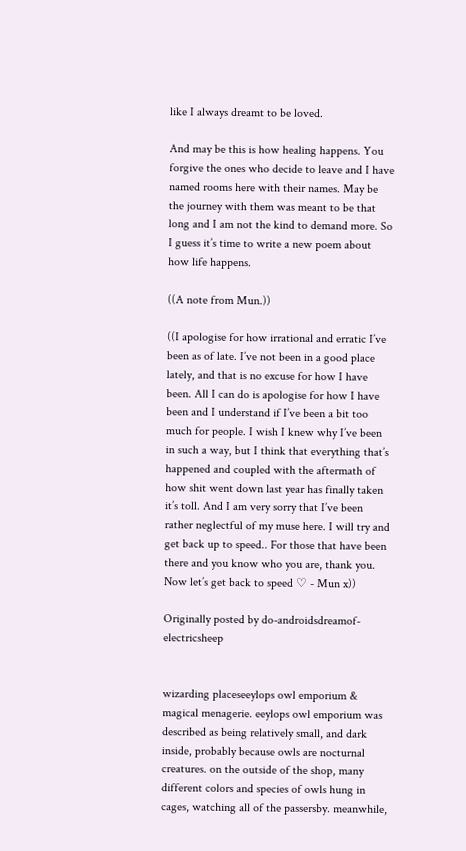like I always dreamt to be loved.

And may be this is how healing happens. You forgive the ones who decide to leave and I have named rooms here with their names. May be the journey with them was meant to be that long and I am not the kind to demand more. So I guess it’s time to write a new poem about how life happens.

((A note from Mun.))

((I apologise for how irrational and erratic I’ve been as of late. I’ve not been in a good place lately, and that is no excuse for how I have been. All I can do is apologise for how I have been and I understand if I’ve been a bit too much for people. I wish I knew why I’ve been in such a way, but I think that everything that’s happened and coupled with the aftermath of how shit went down last year has finally taken it’s toll. And I am very sorry that I’ve been rather neglectful of my muse here. I will try and get back up to speed.. For those that have been there and you know who you are, thank you. Now let’s get back to speed ♡ - Mun x))

Originally posted by do-androidsdreamof-electricsheep


wizarding placeseeylops owl emporium & magical menagerie. eeylops owl emporium was described as being relatively small, and dark inside, probably because owls are nocturnal creatures. on the outside of the shop, many different colors and species of owls hung in cages, watching all of the passersby. meanwhile,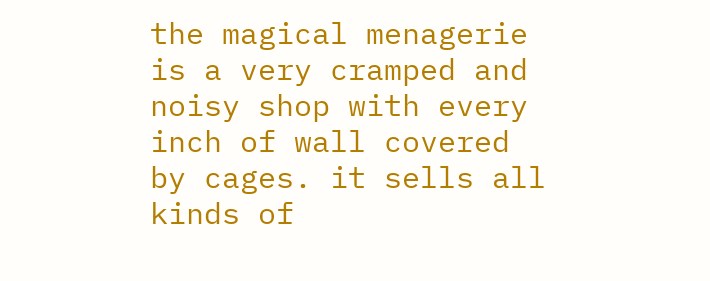the magical menagerie is a very cramped and noisy shop with every inch of wall covered by cages. it sells all kinds of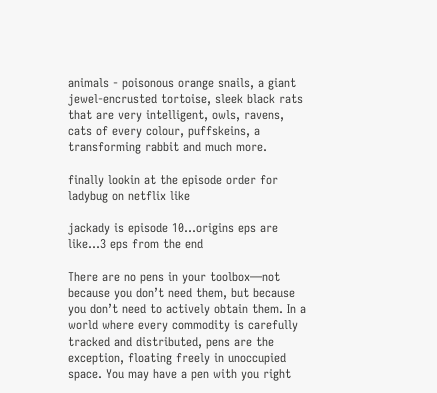animals - poisonous orange snails, a giant jewel-encrusted tortoise, sleek black rats that are very intelligent, owls, ravens, cats of every colour, puffskeins, a transforming rabbit and much more.

finally lookin at the episode order for ladybug on netflix like

jackady is episode 10…origins eps are like…3 eps from the end

There are no pens in your toolbox—not because you don’t need them, but because you don’t need to actively obtain them. In a world where every commodity is carefully tracked and distributed, pens are the exception, floating freely in unoccupied space. You may have a pen with you right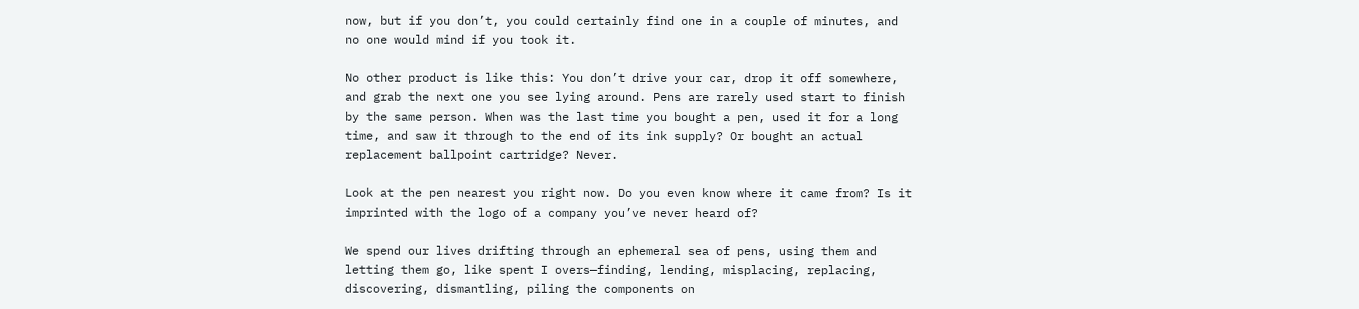now, but if you don’t, you could certainly find one in a couple of minutes, and no one would mind if you took it.

No other product is like this: You don’t drive your car, drop it off somewhere, and grab the next one you see lying around. Pens are rarely used start to finish by the same person. When was the last time you bought a pen, used it for a long time, and saw it through to the end of its ink supply? Or bought an actual replacement ballpoint cartridge? Never.

Look at the pen nearest you right now. Do you even know where it came from? Is it imprinted with the logo of a company you’ve never heard of?

We spend our lives drifting through an ephemeral sea of pens, using them and letting them go, like spent I overs—finding, lending, misplacing, replacing, discovering, dismantling, piling the components on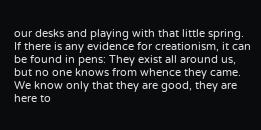our desks and playing with that little spring. If there is any evidence for creationism, it can be found in pens: They exist all around us, but no one knows from whence they came. We know only that they are good, they are here to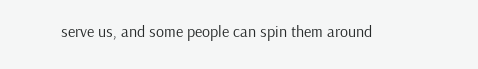serve us, and some people can spin them around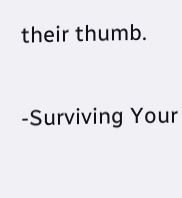their thumb.

-Surviving Your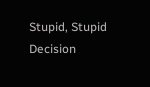Stupid, Stupid Decision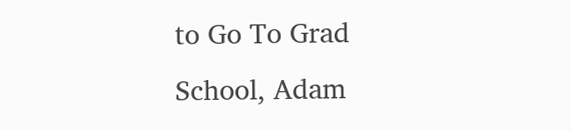to Go To Grad School, Adam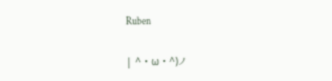Ruben

| ^・ω・^)ノ